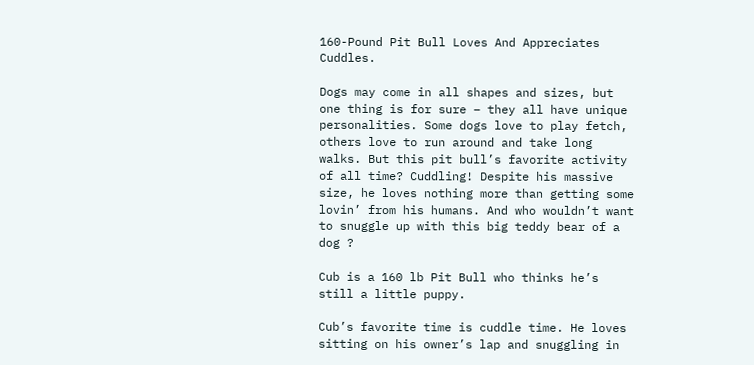160-Pound Pit Bull Loves And Appreciates Cuddles.

Dogs may come in all shapes and sizes, but one thing is for sure – they all have unique personalities. Some dogs love to play fetch, others love to run around and take long walks. But this pit bull’s favorite activity of all time? Cuddling! Despite his massive size, he loves nothing more than getting some lovin’ from his humans. And who wouldn’t want to snuggle up with this big teddy bear of a dog ?

Cub is a 160 lb Pit Bull who thinks he’s still a little puppy.

Cub’s favorite time is cuddle time. He loves sitting on his owner’s lap and snuggling in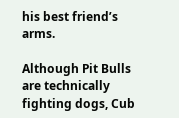his best friend’s arms.

Although Pit Bulls are technically fighting dogs, Cub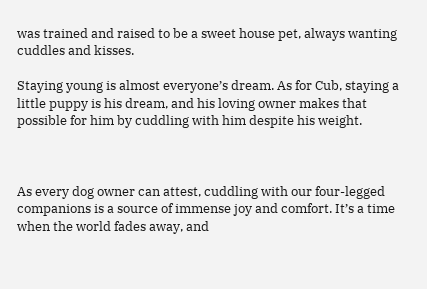was trained and raised to be a sweet house pet, always wanting cuddles and kisses.

Staying young is almost everyone’s dream. As for Cub, staying a little puppy is his dream, and his loving owner makes that possible for him by cuddling with him despite his weight.



As every dog owner can attest, cuddling with our four-legged companions is a source of immense joy and comfort. It’s a time when the world fades away, and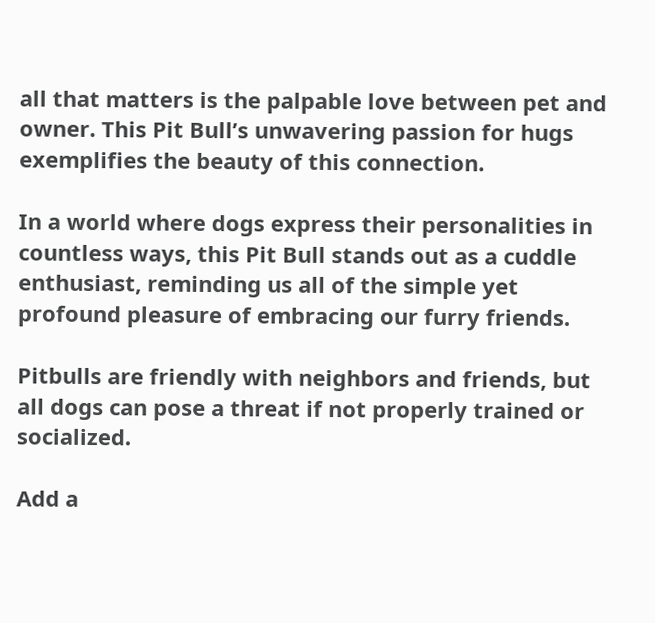all that matters is the palpable love between pet and owner. This Pit Bull’s unwavering passion for hugs exemplifies the beauty of this connection.

In a world where dogs express their personalities in countless ways, this Pit Bull stands out as a cuddle enthusiast, reminding us all of the simple yet profound pleasure of embracing our furry friends.

Pitbulls are friendly with neighbors and friends, but all dogs can pose a threat if not properly trained or socialized.

Add a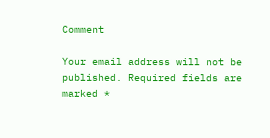Comment

Your email address will not be published. Required fields are marked *